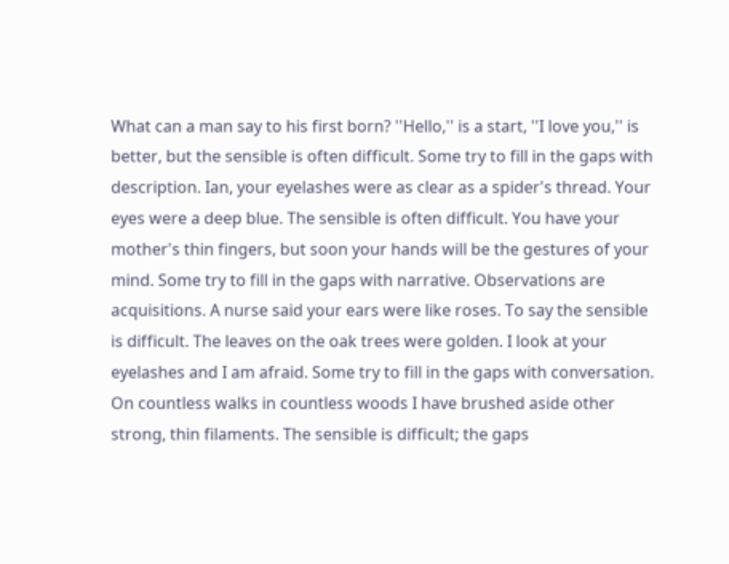What can a man say to his first born? ''Hello,'' is a start, ''I love you,'' is better, but the sensible is often difficult. Some try to fill in the gaps with description. Ian, your eyelashes were as clear as a spider's thread. Your eyes were a deep blue. The sensible is often difficult. You have your mother's thin fingers, but soon your hands will be the gestures of your mind. Some try to fill in the gaps with narrative. Observations are acquisitions. A nurse said your ears were like roses. To say the sensible is difficult. The leaves on the oak trees were golden. I look at your eyelashes and I am afraid. Some try to fill in the gaps with conversation. On countless walks in countless woods I have brushed aside other strong, thin filaments. The sensible is difficult; the gaps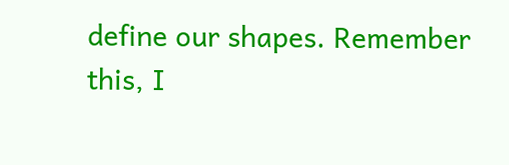define our shapes. Remember this, I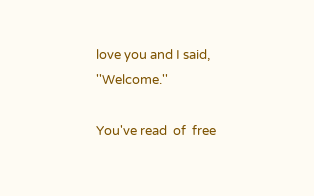love you and I said, ''Welcome.''

You've read  of  free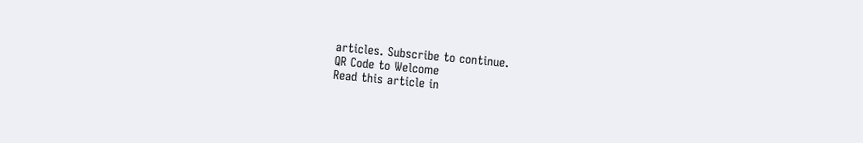articles. Subscribe to continue.
QR Code to Welcome
Read this article in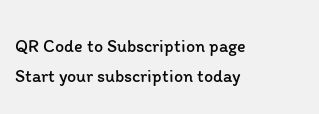QR Code to Subscription page
Start your subscription today